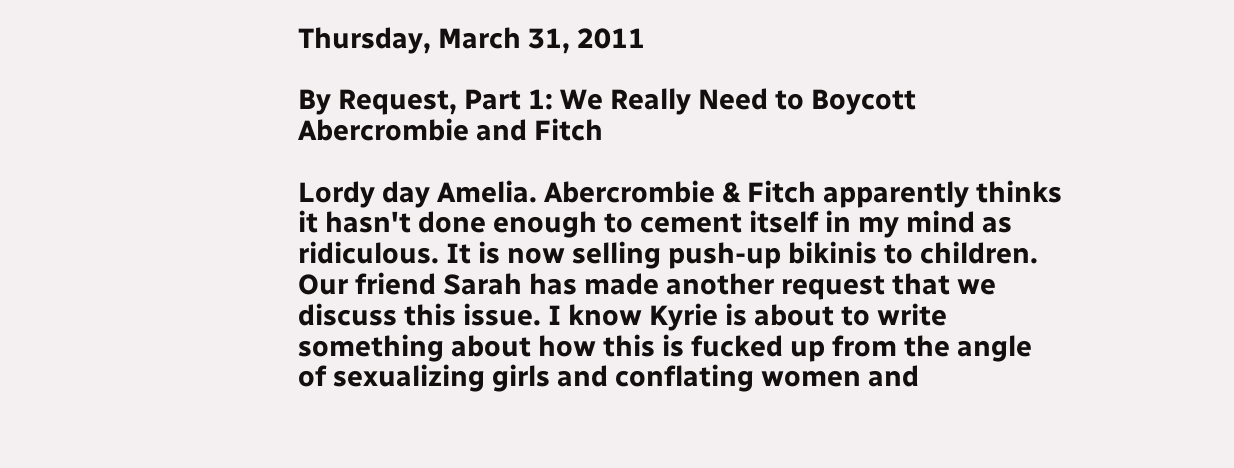Thursday, March 31, 2011

By Request, Part 1: We Really Need to Boycott Abercrombie and Fitch

Lordy day Amelia. Abercrombie & Fitch apparently thinks it hasn't done enough to cement itself in my mind as ridiculous. It is now selling push-up bikinis to children. Our friend Sarah has made another request that we discuss this issue. I know Kyrie is about to write something about how this is fucked up from the angle of sexualizing girls and conflating women and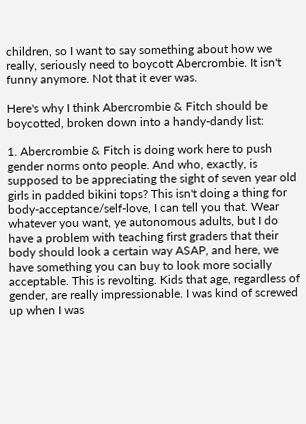children, so I want to say something about how we really, seriously need to boycott Abercrombie. It isn't funny anymore. Not that it ever was.

Here's why I think Abercrombie & Fitch should be boycotted, broken down into a handy-dandy list:

1. Abercrombie & Fitch is doing work here to push gender norms onto people. And who, exactly, is supposed to be appreciating the sight of seven year old girls in padded bikini tops? This isn't doing a thing for body-acceptance/self-love, I can tell you that. Wear whatever you want, ye autonomous adults, but I do have a problem with teaching first graders that their body should look a certain way ASAP, and here, we have something you can buy to look more socially acceptable. This is revolting. Kids that age, regardless of gender, are really impressionable. I was kind of screwed up when I was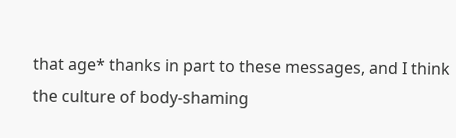that age* thanks in part to these messages, and I think the culture of body-shaming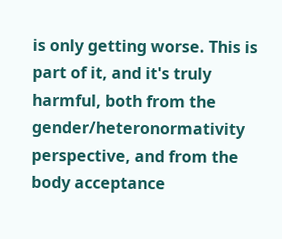is only getting worse. This is part of it, and it's truly harmful, both from the gender/heteronormativity perspective, and from the body acceptance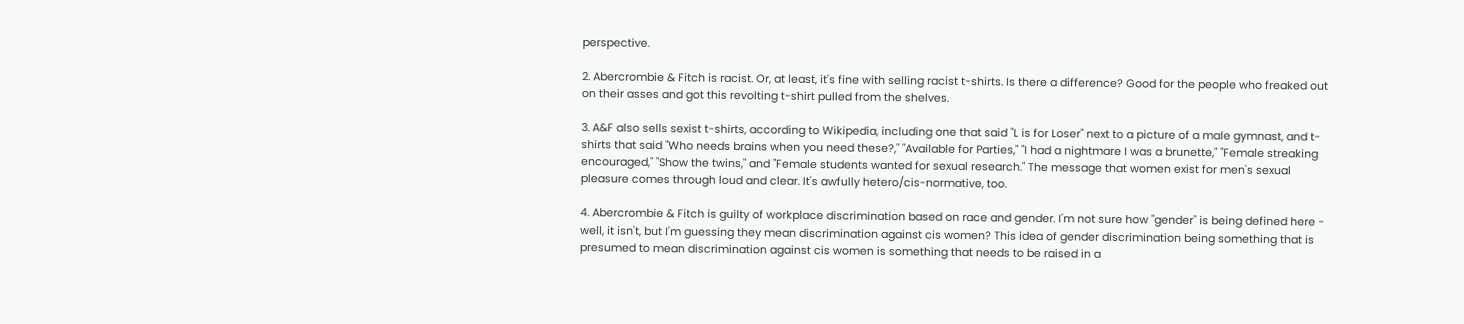perspective.

2. Abercrombie & Fitch is racist. Or, at least, it's fine with selling racist t-shirts. Is there a difference? Good for the people who freaked out on their asses and got this revolting t-shirt pulled from the shelves.

3. A&F also sells sexist t-shirts, according to Wikipedia, including one that said "L is for Loser" next to a picture of a male gymnast, and t-shirts that said "Who needs brains when you need these?," "Available for Parties," "I had a nightmare I was a brunette," "Female streaking encouraged," "Show the twins," and "Female students wanted for sexual research." The message that women exist for men's sexual pleasure comes through loud and clear. It's awfully hetero/cis-normative, too.

4. Abercrombie & Fitch is guilty of workplace discrimination based on race and gender. I'm not sure how "gender" is being defined here - well, it isn't, but I'm guessing they mean discrimination against cis women? This idea of gender discrimination being something that is presumed to mean discrimination against cis women is something that needs to be raised in a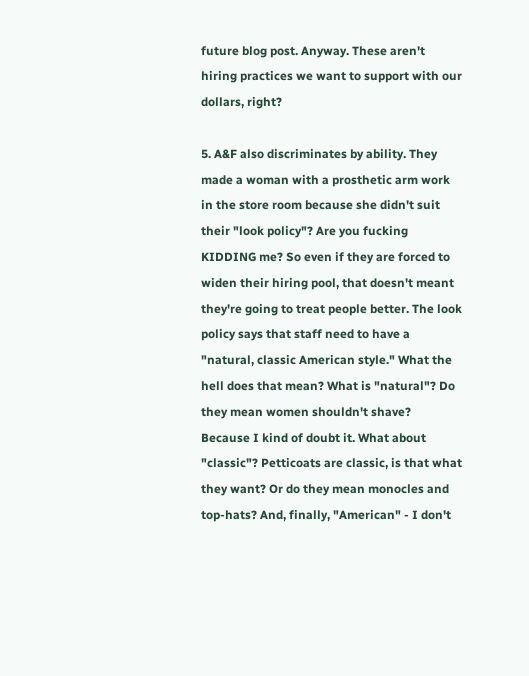future blog post. Anyway. These aren't hiring practices we want to support with our dollars, right?

5. A&F also discriminates by ability. They made a woman with a prosthetic arm work in the store room because she didn't suit their "look policy"? Are you fucking KIDDING me? So even if they are forced to widen their hiring pool, that doesn't meant they're going to treat people better. The look policy says that staff need to have a "natural, classic American style." What the hell does that mean? What is "natural"? Do they mean women shouldn't shave? Because I kind of doubt it. What about "classic"? Petticoats are classic, is that what they want? Or do they mean monocles and top-hats? And, finally, "American" - I don't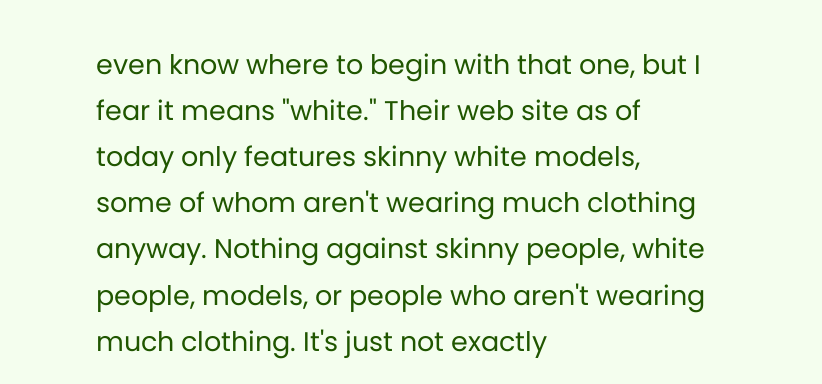even know where to begin with that one, but I fear it means "white." Their web site as of today only features skinny white models, some of whom aren't wearing much clothing anyway. Nothing against skinny people, white people, models, or people who aren't wearing much clothing. It's just not exactly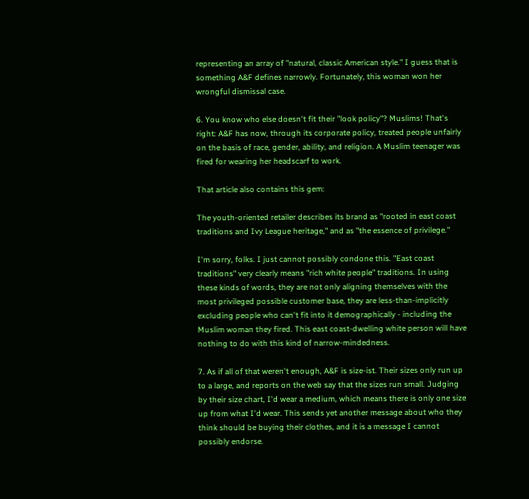representing an array of "natural, classic American style." I guess that is something A&F defines narrowly. Fortunately, this woman won her wrongful dismissal case.

6. You know who else doesn't fit their "look policy"? Muslims! That's right: A&F has now, through its corporate policy, treated people unfairly on the basis of race, gender, ability, and religion. A Muslim teenager was fired for wearing her headscarf to work.

That article also contains this gem:

The youth-oriented retailer describes its brand as "rooted in east coast traditions and Ivy League heritage," and as "the essence of privilege."

I'm sorry, folks. I just cannot possibly condone this. "East coast traditions" very clearly means "rich white people" traditions. In using these kinds of words, they are not only aligning themselves with the most privileged possible customer base, they are less-than-implicitly excluding people who can't fit into it demographically - including the Muslim woman they fired. This east coast-dwelling white person will have nothing to do with this kind of narrow-mindedness.

7. As if all of that weren't enough, A&F is size-ist. Their sizes only run up to a large, and reports on the web say that the sizes run small. Judging by their size chart, I'd wear a medium, which means there is only one size up from what I'd wear. This sends yet another message about who they think should be buying their clothes, and it is a message I cannot possibly endorse.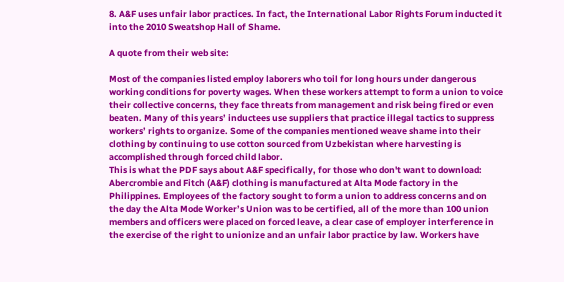8. A&F uses unfair labor practices. In fact, the International Labor Rights Forum inducted it into the 2010 Sweatshop Hall of Shame.

A quote from their web site:

Most of the companies listed employ laborers who toil for long hours under dangerous working conditions for poverty wages. When these workers attempt to form a union to voice their collective concerns, they face threats from management and risk being fired or even beaten. Many of this years’ inductees use suppliers that practice illegal tactics to suppress workers’ rights to organize. Some of the companies mentioned weave shame into their clothing by continuing to use cotton sourced from Uzbekistan where harvesting is accomplished through forced child labor.
This is what the PDF says about A&F specifically, for those who don't want to download:
Abercrombie and Fitch (A&F) clothing is manufactured at Alta Mode factory in the Philippines. Employees of the factory sought to form a union to address concerns and on the day the Alta Mode Worker’s Union was to be certified, all of the more than 100 union members and officers were placed on forced leave, a clear case of employer interference in the exercise of the right to unionize and an unfair labor practice by law. Workers have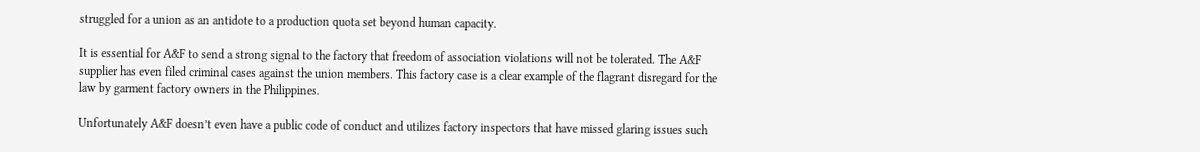struggled for a union as an antidote to a production quota set beyond human capacity.

It is essential for A&F to send a strong signal to the factory that freedom of association violations will not be tolerated. The A&F supplier has even filed criminal cases against the union members. This factory case is a clear example of the flagrant disregard for the law by garment factory owners in the Philippines.

Unfortunately A&F doesn’t even have a public code of conduct and utilizes factory inspectors that have missed glaring issues such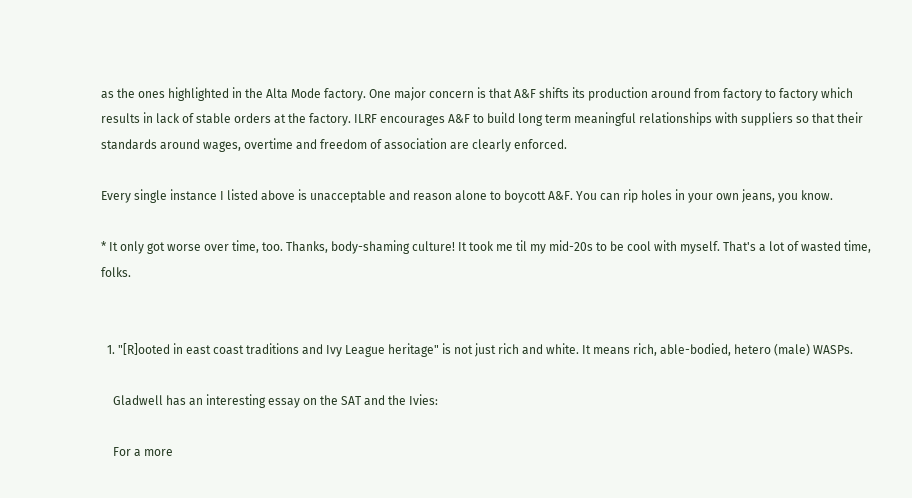as the ones highlighted in the Alta Mode factory. One major concern is that A&F shifts its production around from factory to factory which results in lack of stable orders at the factory. ILRF encourages A&F to build long term meaningful relationships with suppliers so that their standards around wages, overtime and freedom of association are clearly enforced.

Every single instance I listed above is unacceptable and reason alone to boycott A&F. You can rip holes in your own jeans, you know.

* It only got worse over time, too. Thanks, body-shaming culture! It took me til my mid-20s to be cool with myself. That's a lot of wasted time, folks.


  1. "[R]ooted in east coast traditions and Ivy League heritage" is not just rich and white. It means rich, able-bodied, hetero (male) WASPs.

    Gladwell has an interesting essay on the SAT and the Ivies:

    For a more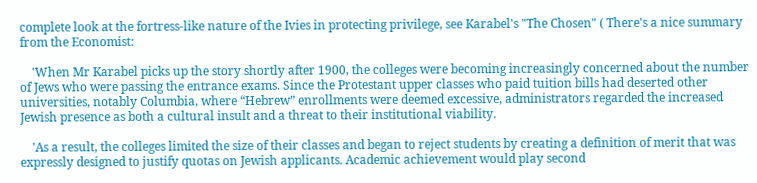complete look at the fortress-like nature of the Ivies in protecting privilege, see Karabel's "The Chosen" ( There's a nice summary from the Economist:

    'When Mr Karabel picks up the story shortly after 1900, the colleges were becoming increasingly concerned about the number of Jews who were passing the entrance exams. Since the Protestant upper classes who paid tuition bills had deserted other universities, notably Columbia, where “Hebrew” enrollments were deemed excessive, administrators regarded the increased Jewish presence as both a cultural insult and a threat to their institutional viability.

    'As a result, the colleges limited the size of their classes and began to reject students by creating a definition of merit that was expressly designed to justify quotas on Jewish applicants. Academic achievement would play second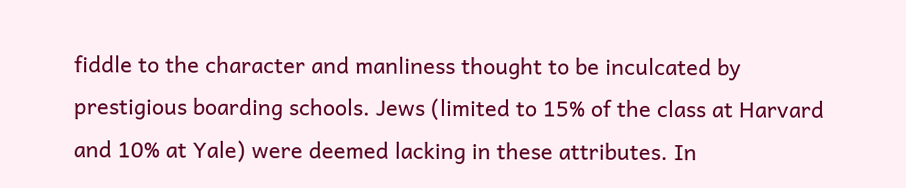fiddle to the character and manliness thought to be inculcated by prestigious boarding schools. Jews (limited to 15% of the class at Harvard and 10% at Yale) were deemed lacking in these attributes. In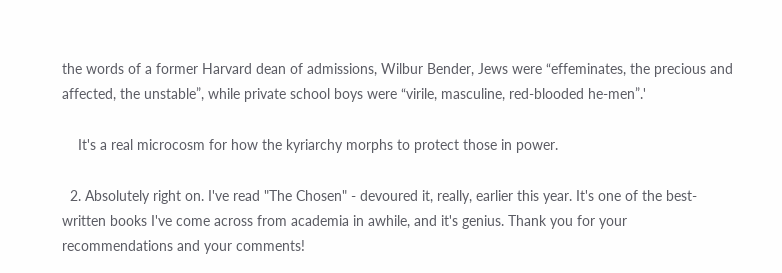the words of a former Harvard dean of admissions, Wilbur Bender, Jews were “effeminates, the precious and affected, the unstable”, while private school boys were “virile, masculine, red-blooded he-men”.'

    It's a real microcosm for how the kyriarchy morphs to protect those in power.

  2. Absolutely right on. I've read "The Chosen" - devoured it, really, earlier this year. It's one of the best-written books I've come across from academia in awhile, and it's genius. Thank you for your recommendations and your comments!